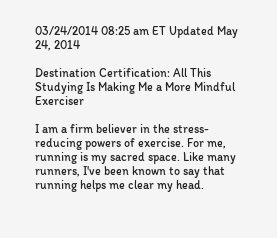03/24/2014 08:25 am ET Updated May 24, 2014

Destination Certification: All This Studying Is Making Me a More Mindful Exerciser

I am a firm believer in the stress-reducing powers of exercise. For me, running is my sacred space. Like many runners, I've been known to say that running helps me clear my head.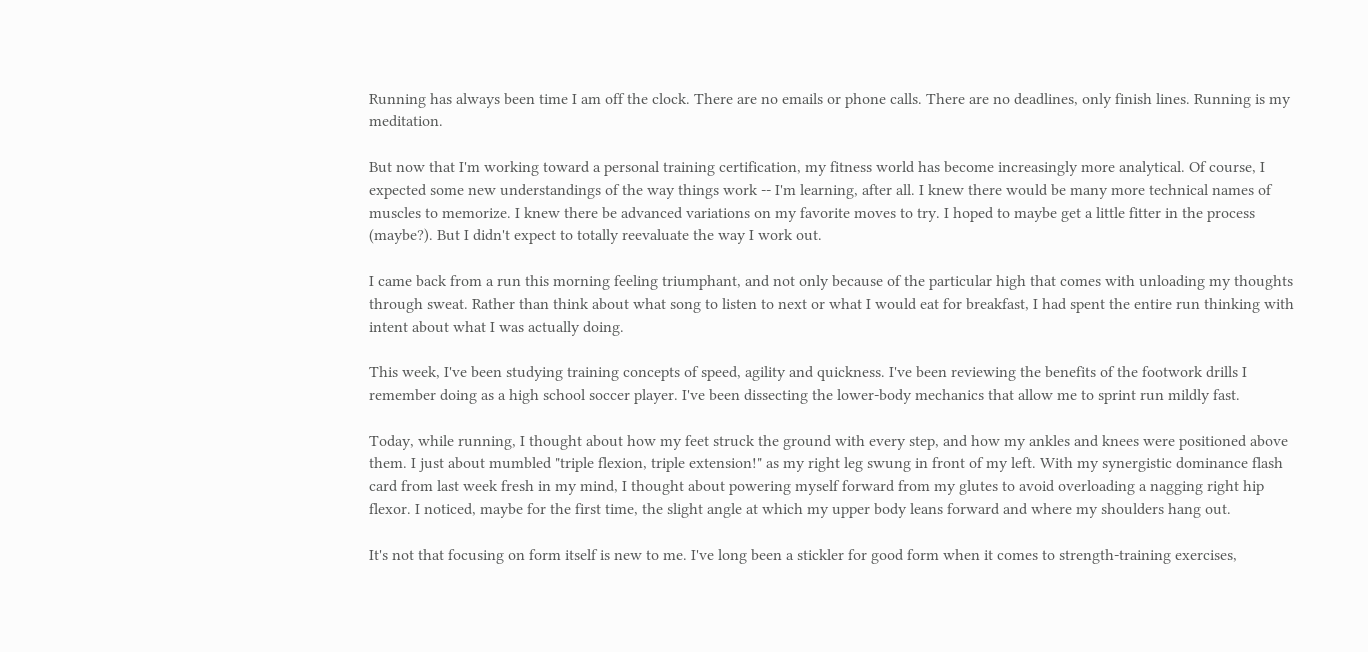Running has always been time I am off the clock. There are no emails or phone calls. There are no deadlines, only finish lines. Running is my meditation.

But now that I'm working toward a personal training certification, my fitness world has become increasingly more analytical. Of course, I expected some new understandings of the way things work -- I'm learning, after all. I knew there would be many more technical names of muscles to memorize. I knew there be advanced variations on my favorite moves to try. I hoped to maybe get a little fitter in the process (maybe?). But I didn't expect to totally reevaluate the way I work out.

I came back from a run this morning feeling triumphant, and not only because of the particular high that comes with unloading my thoughts through sweat. Rather than think about what song to listen to next or what I would eat for breakfast, I had spent the entire run thinking with intent about what I was actually doing.

This week, I've been studying training concepts of speed, agility and quickness. I've been reviewing the benefits of the footwork drills I remember doing as a high school soccer player. I've been dissecting the lower-body mechanics that allow me to sprint run mildly fast.

Today, while running, I thought about how my feet struck the ground with every step, and how my ankles and knees were positioned above them. I just about mumbled "triple flexion, triple extension!" as my right leg swung in front of my left. With my synergistic dominance flash card from last week fresh in my mind, I thought about powering myself forward from my glutes to avoid overloading a nagging right hip flexor. I noticed, maybe for the first time, the slight angle at which my upper body leans forward and where my shoulders hang out.

It's not that focusing on form itself is new to me. I've long been a stickler for good form when it comes to strength-training exercises,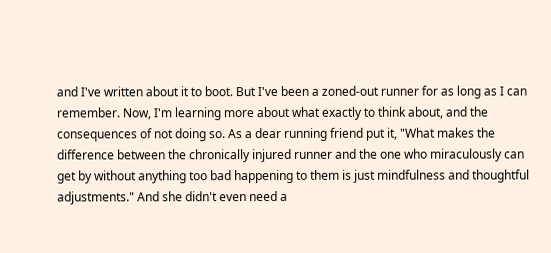and I've written about it to boot. But I've been a zoned-out runner for as long as I can remember. Now, I'm learning more about what exactly to think about, and the consequences of not doing so. As a dear running friend put it, "What makes the difference between the chronically injured runner and the one who miraculously can get by without anything too bad happening to them is just mindfulness and thoughtful adjustments." And she didn't even need a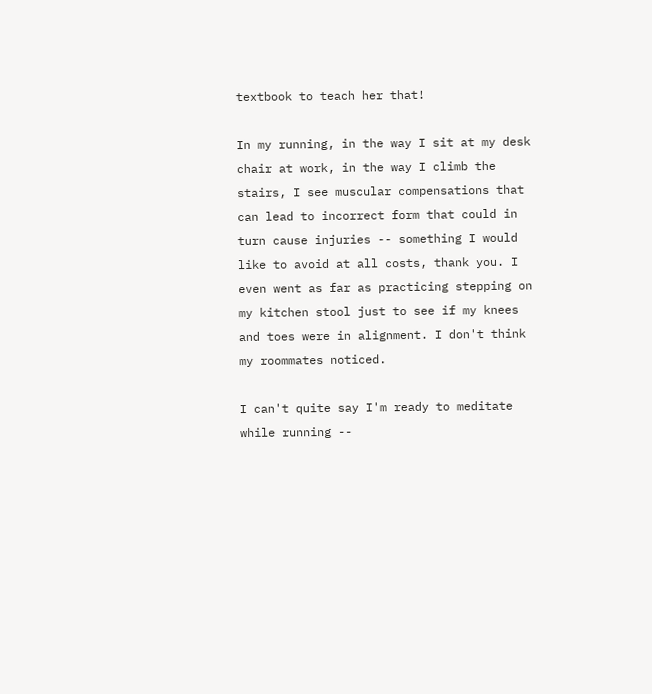textbook to teach her that!

In my running, in the way I sit at my desk chair at work, in the way I climb the stairs, I see muscular compensations that can lead to incorrect form that could in turn cause injuries -- something I would like to avoid at all costs, thank you. I even went as far as practicing stepping on my kitchen stool just to see if my knees and toes were in alignment. I don't think my roommates noticed.

I can't quite say I'm ready to meditate while running --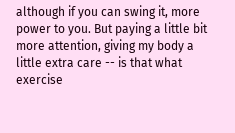although if you can swing it, more power to you. But paying a little bit more attention, giving my body a little extra care -- is that what exercise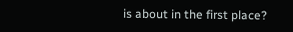is about in the first place?